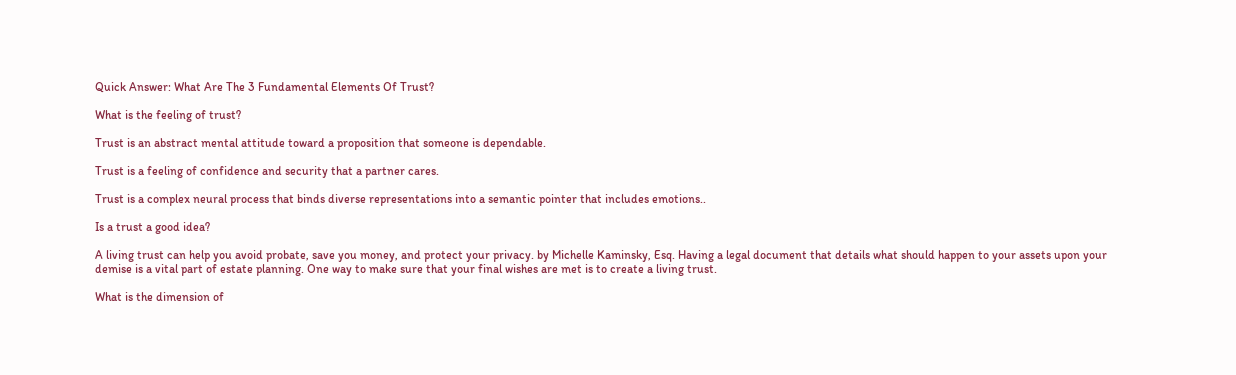Quick Answer: What Are The 3 Fundamental Elements Of Trust?

What is the feeling of trust?

Trust is an abstract mental attitude toward a proposition that someone is dependable.

Trust is a feeling of confidence and security that a partner cares.

Trust is a complex neural process that binds diverse representations into a semantic pointer that includes emotions..

Is a trust a good idea?

A living trust can help you avoid probate, save you money, and protect your privacy. by Michelle Kaminsky, Esq. Having a legal document that details what should happen to your assets upon your demise is a vital part of estate planning. One way to make sure that your final wishes are met is to create a living trust.

What is the dimension of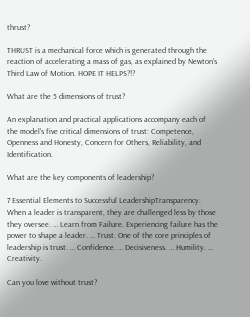thrust?

THRUST is a mechanical force which is generated through the reaction of accelerating a mass of gas, as explained by Newton’s Third Law of Motion. HOPE IT HELPS?!?

What are the 5 dimensions of trust?

An explanation and practical applications accompany each of the model’s five critical dimensions of trust: Competence, Openness and Honesty, Concern for Others, Reliability, and Identification.

What are the key components of leadership?

7 Essential Elements to Successful LeadershipTransparency. When a leader is transparent, they are challenged less by those they oversee. … Learn from Failure. Experiencing failure has the power to shape a leader. … Trust. One of the core principles of leadership is trust. … Confidence. … Decisiveness. … Humility. … Creativity.

Can you love without trust?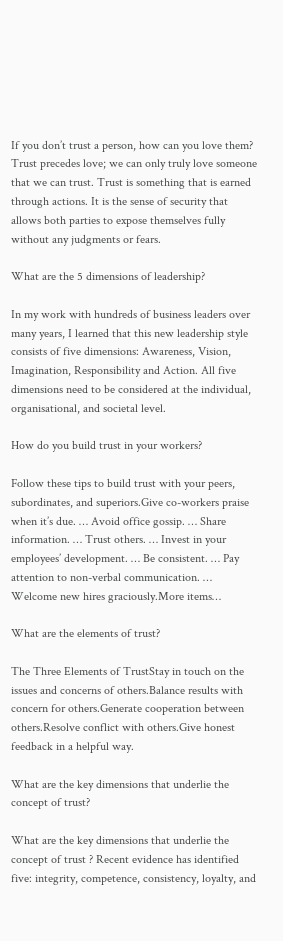If you don’t trust a person, how can you love them? Trust precedes love; we can only truly love someone that we can trust. Trust is something that is earned through actions. It is the sense of security that allows both parties to expose themselves fully without any judgments or fears.

What are the 5 dimensions of leadership?

In my work with hundreds of business leaders over many years, I learned that this new leadership style consists of five dimensions: Awareness, Vision, Imagination, Responsibility and Action. All five dimensions need to be considered at the individual, organisational, and societal level.

How do you build trust in your workers?

Follow these tips to build trust with your peers, subordinates, and superiors.Give co-workers praise when it’s due. … Avoid office gossip. … Share information. … Trust others. … Invest in your employees’ development. … Be consistent. … Pay attention to non-verbal communication. … Welcome new hires graciously.More items…

What are the elements of trust?

The Three Elements of TrustStay in touch on the issues and concerns of others.Balance results with concern for others.Generate cooperation between others.Resolve conflict with others.Give honest feedback in a helpful way.

What are the key dimensions that underlie the concept of trust?

What are the key dimensions that underlie the concept of trust ? Recent evidence has identified five: integrity, competence, consistency, loyalty, and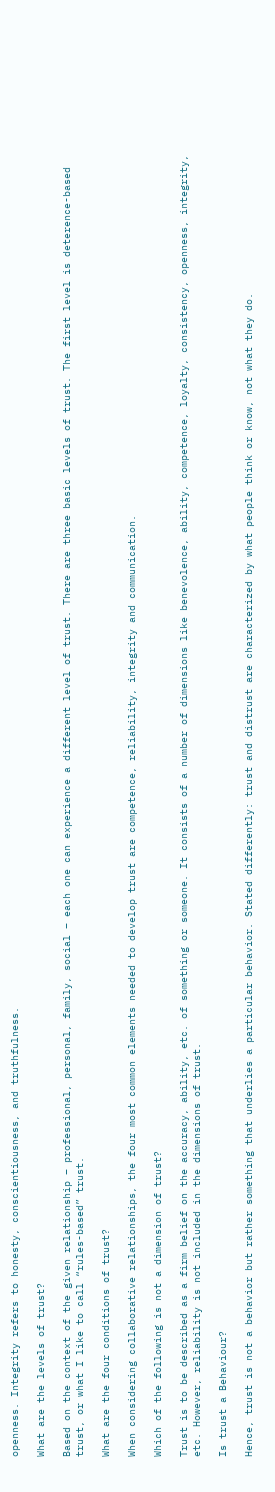openness. Integrity refers to honesty, conscientiousness, and truthfulness.

What are the levels of trust?

Based on the context of the given relationship – professional, personal, family, social – each one can experience a different level of trust. There are three basic levels of trust. The first level is deterence-based trust, or what I like to call “rules-based” trust.

What are the four conditions of trust?

When considering collaborative relationships, the four most common elements needed to develop trust are competence, reliability, integrity and communication.

Which of the following is not a dimension of trust?

Trust is to be described as a firm belief on the accuracy, ability, etc. of something or someone. It consists of a number of dimensions like benevolence, ability, competence, loyalty, consistency, openness, integrity, etc. However, reliability is not included in the dimensions of trust.

Is trust a Behaviour?

Hence, trust is not a behavior but rather something that underlies a particular behavior. Stated differently: trust and distrust are characterized by what people think or know, not what they do.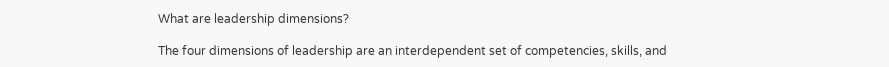What are leadership dimensions?

The four dimensions of leadership are an interdependent set of competencies, skills, and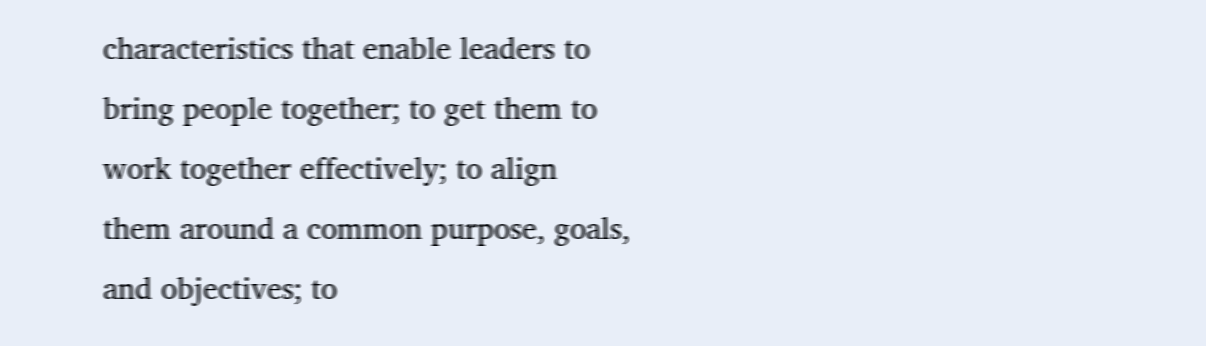characteristics that enable leaders to bring people together; to get them to work together effectively; to align them around a common purpose, goals, and objectives; to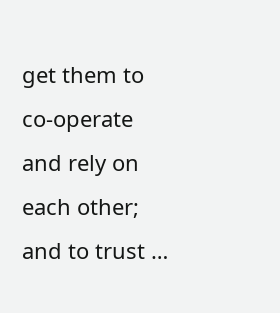get them to co-operate and rely on each other; and to trust …